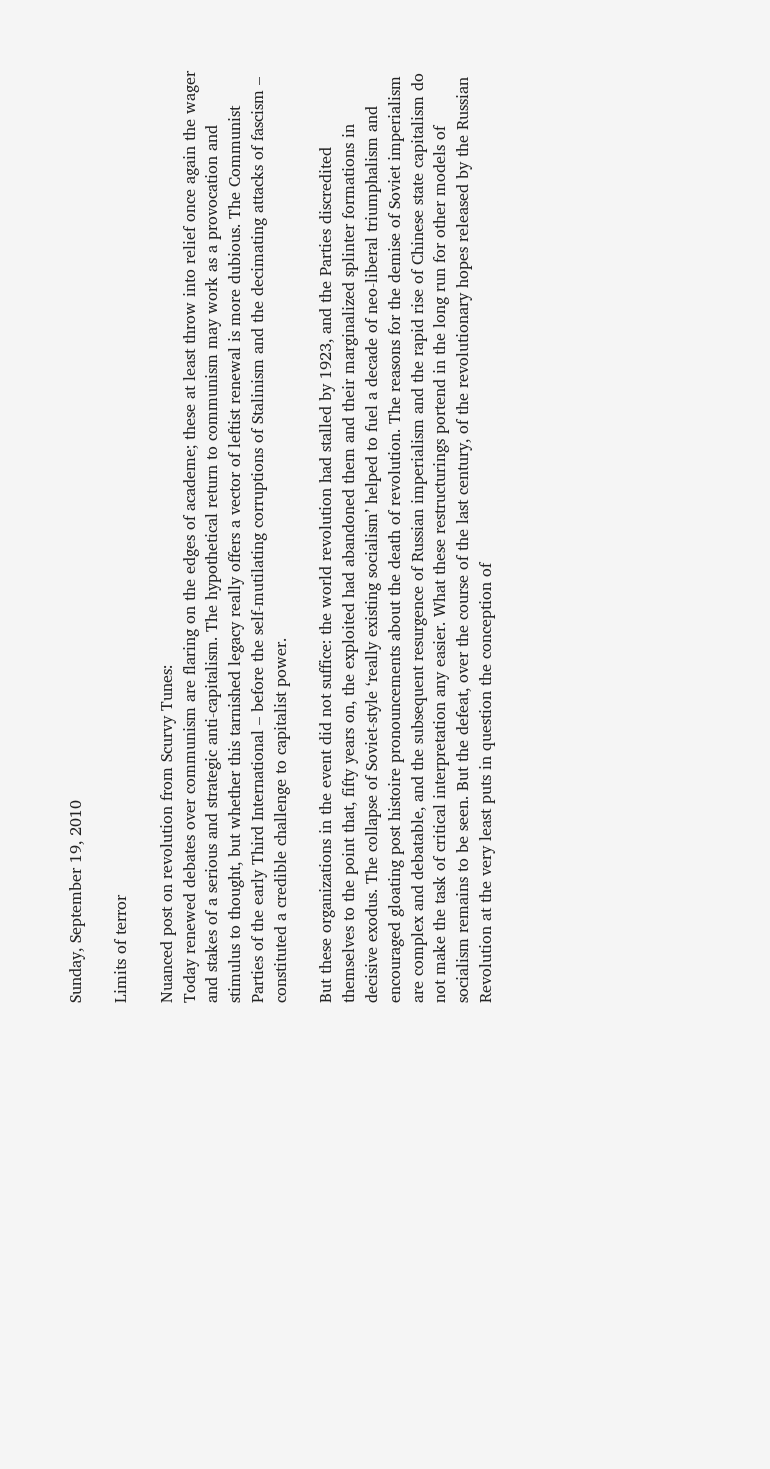Sunday, September 19, 2010

Limits of terror

Nuanced post on revolution from Scurvy Tunes:
Today renewed debates over communism are flaring on the edges of academe; these at least throw into relief once again the wager and stakes of a serious and strategic anti-capitalism. The hypothetical return to communism may work as a provocation and stimulus to thought, but whether this tarnished legacy really offers a vector of leftist renewal is more dubious. The Communist Parties of the early Third International – before the self-mutilating corruptions of Stalinism and the decimating attacks of fascism – constituted a credible challenge to capitalist power.

But these organizations in the event did not suffice: the world revolution had stalled by 1923, and the Parties discredited themselves to the point that, fifty years on, the exploited had abandoned them and their marginalized splinter formations in decisive exodus. The collapse of Soviet-style ‘really existing socialism’ helped to fuel a decade of neo-liberal triumphalism and encouraged gloating post histoire pronouncements about the death of revolution. The reasons for the demise of Soviet imperialism are complex and debatable, and the subsequent resurgence of Russian imperialism and the rapid rise of Chinese state capitalism do not make the task of critical interpretation any easier. What these restructurings portend in the long run for other models of socialism remains to be seen. But the defeat, over the course of the last century, of the revolutionary hopes released by the Russian Revolution at the very least puts in question the conception of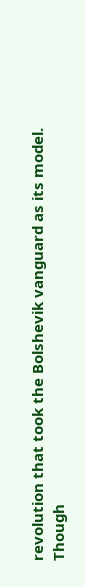revolution that took the Bolshevik vanguard as its model.
Though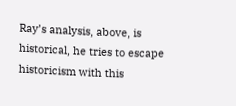Ray’s analysis, above, is historical, he tries to escape historicism with this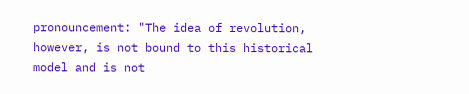pronouncement: "The idea of revolution, however, is not bound to this historical model and is not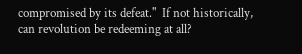compromised by its defeat."  If not historically, can revolution be redeeming at all?